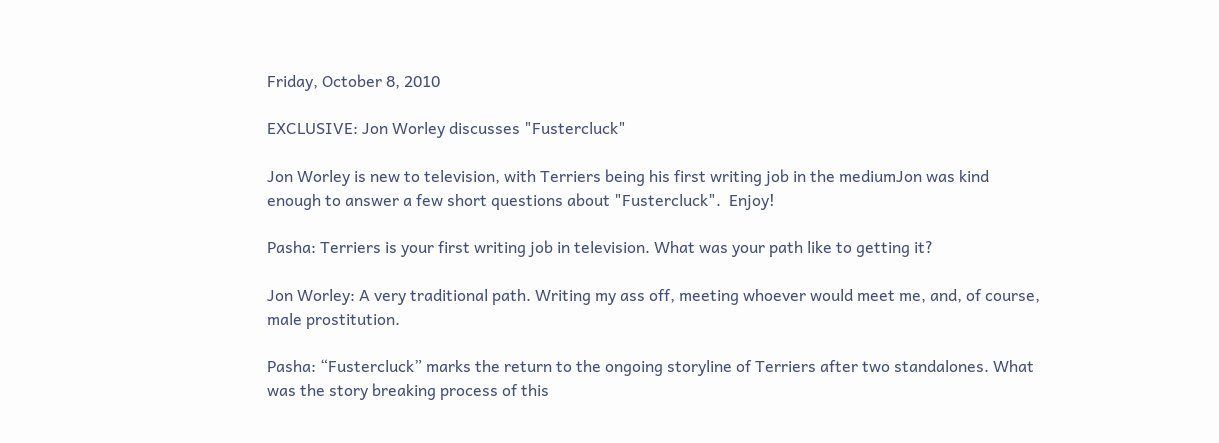Friday, October 8, 2010

EXCLUSIVE: Jon Worley discusses "Fustercluck"

Jon Worley is new to television, with Terriers being his first writing job in the mediumJon was kind enough to answer a few short questions about "Fustercluck".  Enjoy!

Pasha: Terriers is your first writing job in television. What was your path like to getting it?

Jon Worley: A very traditional path. Writing my ass off, meeting whoever would meet me, and, of course, male prostitution.

Pasha: “Fustercluck” marks the return to the ongoing storyline of Terriers after two standalones. What was the story breaking process of this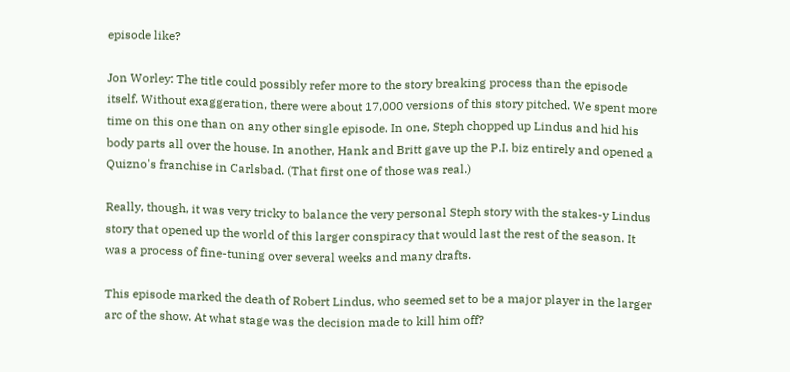episode like?

Jon Worley: The title could possibly refer more to the story breaking process than the episode itself. Without exaggeration, there were about 17,000 versions of this story pitched. We spent more time on this one than on any other single episode. In one, Steph chopped up Lindus and hid his body parts all over the house. In another, Hank and Britt gave up the P.I. biz entirely and opened a Quizno's franchise in Carlsbad. (That first one of those was real.)

Really, though, it was very tricky to balance the very personal Steph story with the stakes-y Lindus story that opened up the world of this larger conspiracy that would last the rest of the season. It was a process of fine-tuning over several weeks and many drafts.

This episode marked the death of Robert Lindus, who seemed set to be a major player in the larger arc of the show. At what stage was the decision made to kill him off?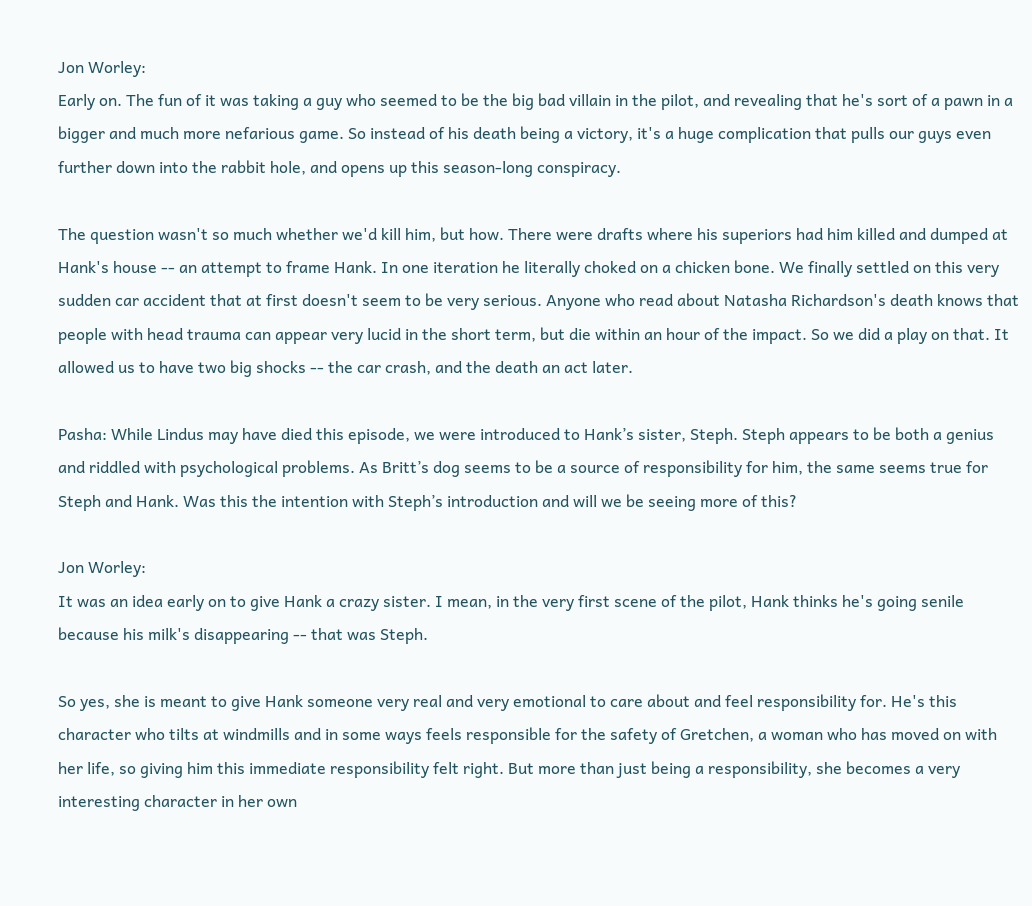Jon Worley:
Early on. The fun of it was taking a guy who seemed to be the big bad villain in the pilot, and revealing that he's sort of a pawn in a bigger and much more nefarious game. So instead of his death being a victory, it's a huge complication that pulls our guys even further down into the rabbit hole, and opens up this season-long conspiracy.

The question wasn't so much whether we'd kill him, but how. There were drafts where his superiors had him killed and dumped at Hank's house -- an attempt to frame Hank. In one iteration he literally choked on a chicken bone. We finally settled on this very sudden car accident that at first doesn't seem to be very serious. Anyone who read about Natasha Richardson's death knows that people with head trauma can appear very lucid in the short term, but die within an hour of the impact. So we did a play on that. It allowed us to have two big shocks -- the car crash, and the death an act later.

Pasha: While Lindus may have died this episode, we were introduced to Hank’s sister, Steph. Steph appears to be both a genius and riddled with psychological problems. As Britt’s dog seems to be a source of responsibility for him, the same seems true for Steph and Hank. Was this the intention with Steph’s introduction and will we be seeing more of this?

Jon Worley:
It was an idea early on to give Hank a crazy sister. I mean, in the very first scene of the pilot, Hank thinks he's going senile because his milk's disappearing -- that was Steph.

So yes, she is meant to give Hank someone very real and very emotional to care about and feel responsibility for. He's this character who tilts at windmills and in some ways feels responsible for the safety of Gretchen, a woman who has moved on with her life, so giving him this immediate responsibility felt right. But more than just being a responsibility, she becomes a very interesting character in her own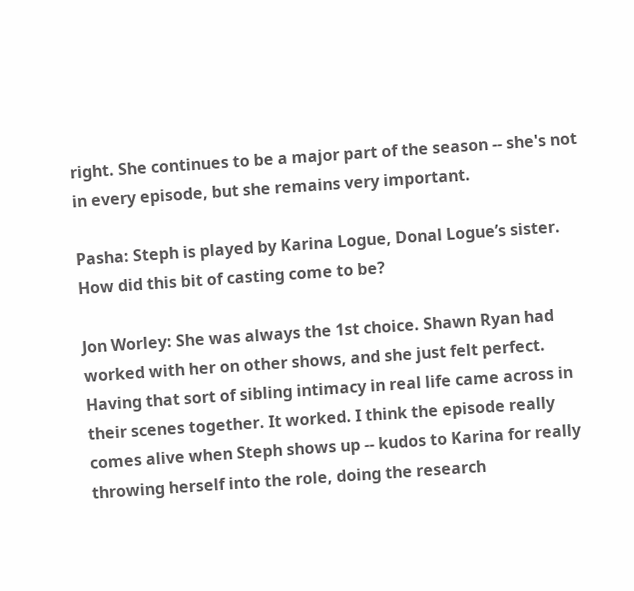right. She continues to be a major part of the season -- she's not in every episode, but she remains very important.

Pasha: Steph is played by Karina Logue, Donal Logue’s sister. How did this bit of casting come to be?

Jon Worley: She was always the 1st choice. Shawn Ryan had worked with her on other shows, and she just felt perfect. Having that sort of sibling intimacy in real life came across in their scenes together. It worked. I think the episode really comes alive when Steph shows up -- kudos to Karina for really throwing herself into the role, doing the research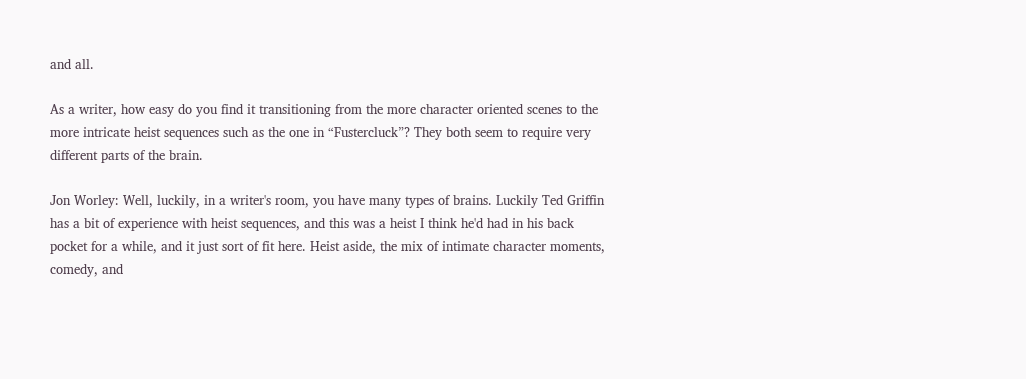and all.

As a writer, how easy do you find it transitioning from the more character oriented scenes to the more intricate heist sequences such as the one in “Fustercluck”? They both seem to require very different parts of the brain.

Jon Worley: Well, luckily, in a writer's room, you have many types of brains. Luckily Ted Griffin has a bit of experience with heist sequences, and this was a heist I think he'd had in his back pocket for a while, and it just sort of fit here. Heist aside, the mix of intimate character moments, comedy, and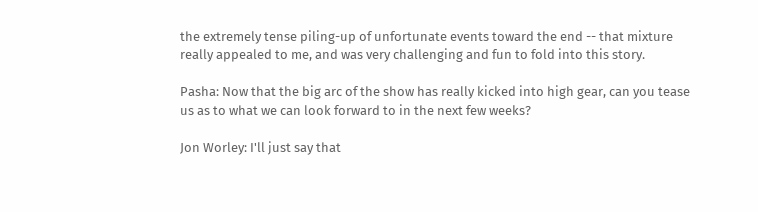the extremely tense piling-up of unfortunate events toward the end -- that mixture really appealed to me, and was very challenging and fun to fold into this story.

Pasha: Now that the big arc of the show has really kicked into high gear, can you tease us as to what we can look forward to in the next few weeks?

Jon Worley: I'll just say that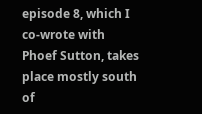episode 8, which I co-wrote with Phoef Sutton, takes place mostly south of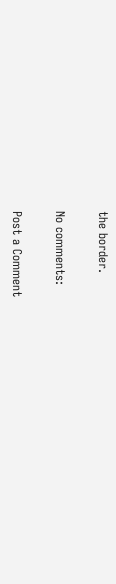the border.

No comments:

Post a Comment